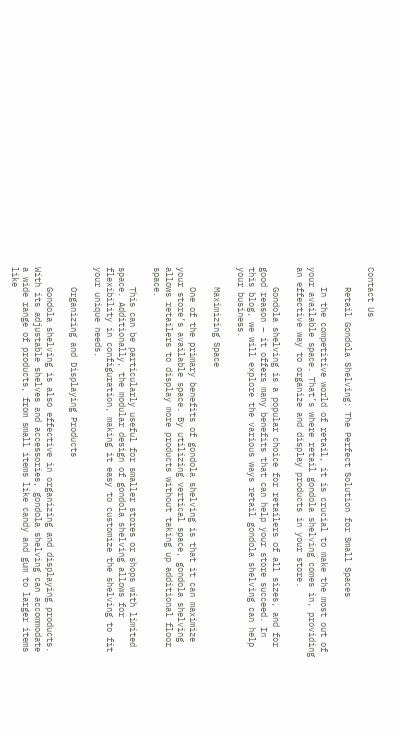Contact Us

    Retail Gondola Shelving: The Perfect Solution for Small Spaces

    In the competitive world of retail, it is crucial to make the most out of your available space. That’s where retail gondola shelving comes in, providing an effective way to organize and display products in your store.

    Gondola shelving is a popular choice for retailers of all sizes, and for good reason – it offers many benefits that can help your store succeed. In this blog, we will explore the various ways retail gondola shelving can help your business.

    Maximizing Space

    One of the primary benefits of gondola shelving is that it can maximize your store’s available space. By utilizing vertical space, gondola shelving allows retailers to display more products without taking up additional floor space.

    This can be particularly useful for smaller stores or shops with limited space. Additionally, the modular design of gondola shelving allows for flexibility in configuration, making it easy to customize the shelving to fit your unique needs.

    Organizing and Displaying Products

    Gondola shelving is also effective in organizing and displaying products. With its adjustable shelves and accessories, gondola shelving can accommodate a wide range of products, from small items like candy and gum to larger items like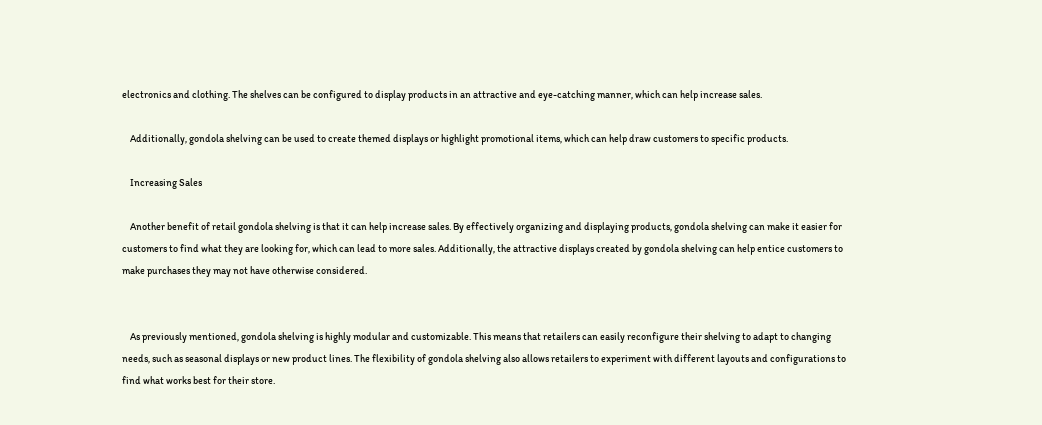electronics and clothing. The shelves can be configured to display products in an attractive and eye-catching manner, which can help increase sales.

    Additionally, gondola shelving can be used to create themed displays or highlight promotional items, which can help draw customers to specific products.

    Increasing Sales

    Another benefit of retail gondola shelving is that it can help increase sales. By effectively organizing and displaying products, gondola shelving can make it easier for customers to find what they are looking for, which can lead to more sales. Additionally, the attractive displays created by gondola shelving can help entice customers to make purchases they may not have otherwise considered.


    As previously mentioned, gondola shelving is highly modular and customizable. This means that retailers can easily reconfigure their shelving to adapt to changing needs, such as seasonal displays or new product lines. The flexibility of gondola shelving also allows retailers to experiment with different layouts and configurations to find what works best for their store.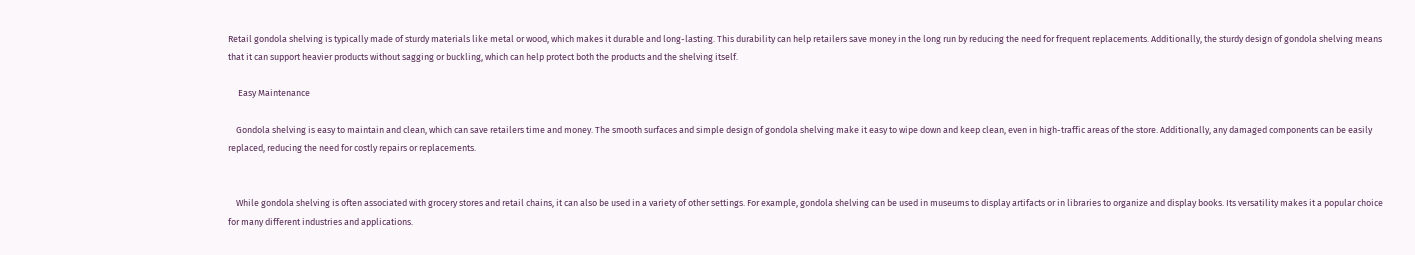Retail gondola shelving is typically made of sturdy materials like metal or wood, which makes it durable and long-lasting. This durability can help retailers save money in the long run by reducing the need for frequent replacements. Additionally, the sturdy design of gondola shelving means that it can support heavier products without sagging or buckling, which can help protect both the products and the shelving itself.

     Easy Maintenance

    Gondola shelving is easy to maintain and clean, which can save retailers time and money. The smooth surfaces and simple design of gondola shelving make it easy to wipe down and keep clean, even in high-traffic areas of the store. Additionally, any damaged components can be easily replaced, reducing the need for costly repairs or replacements.


    While gondola shelving is often associated with grocery stores and retail chains, it can also be used in a variety of other settings. For example, gondola shelving can be used in museums to display artifacts or in libraries to organize and display books. Its versatility makes it a popular choice for many different industries and applications.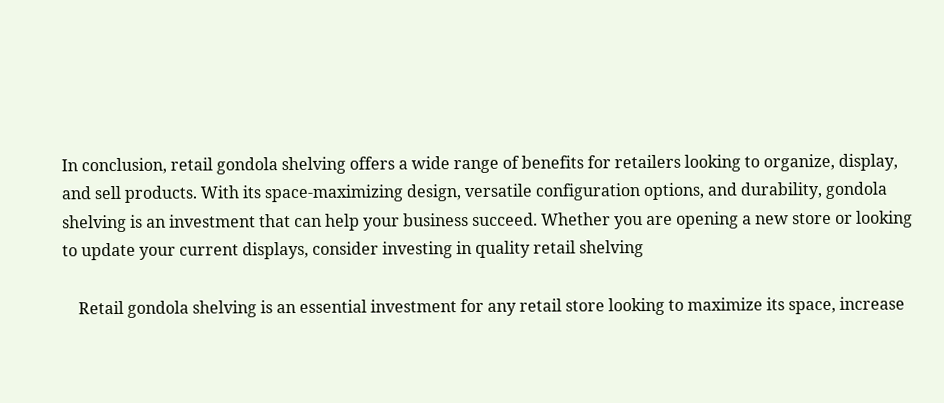In conclusion, retail gondola shelving offers a wide range of benefits for retailers looking to organize, display, and sell products. With its space-maximizing design, versatile configuration options, and durability, gondola shelving is an investment that can help your business succeed. Whether you are opening a new store or looking to update your current displays, consider investing in quality retail shelving

    Retail gondola shelving is an essential investment for any retail store looking to maximize its space, increase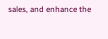sales, and enhance the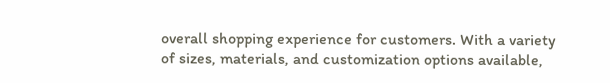overall shopping experience for customers. With a variety of sizes, materials, and customization options available,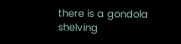there is a gondola shelving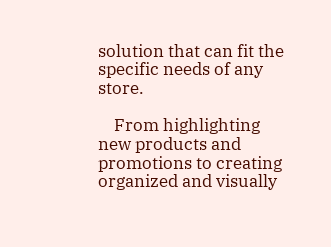solution that can fit the specific needs of any store.

    From highlighting new products and promotions to creating organized and visually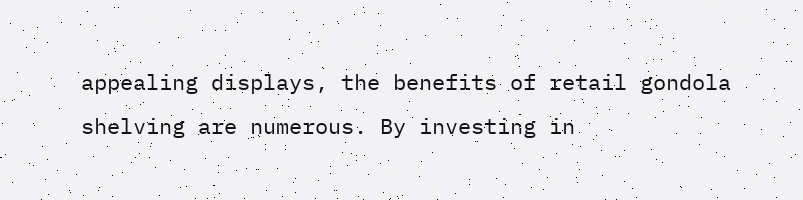appealing displays, the benefits of retail gondola shelving are numerous. By investing in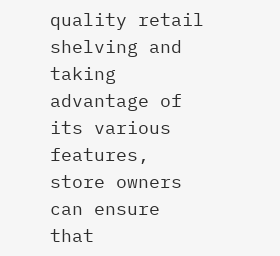quality retail shelving and taking advantage of its various features, store owners can ensure that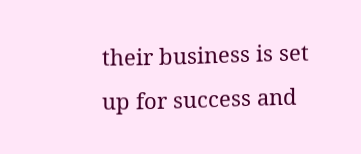their business is set up for success and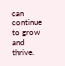can continue to grow and thrive.